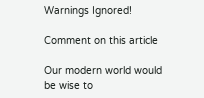Warnings Ignored!

Comment on this article

Our modern world would be wise to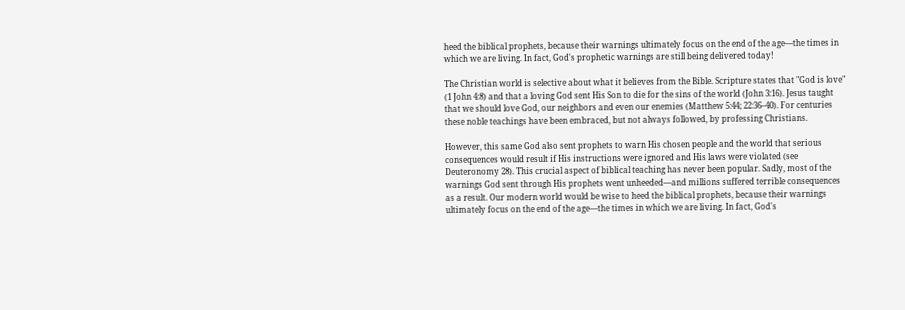heed the biblical prophets, because their warnings ultimately focus on the end of the age—the times in which we are living. In fact, God's prophetic warnings are still being delivered today!

The Christian world is selective about what it believes from the Bible. Scripture states that "God is love" (1 John 4:8) and that a loving God sent His Son to die for the sins of the world (John 3:16). Jesus taught that we should love God, our neighbors and even our enemies (Matthew 5:44; 22:36–40). For centuries these noble teachings have been embraced, but not always followed, by professing Christians.

However, this same God also sent prophets to warn His chosen people and the world that serious consequences would result if His instructions were ignored and His laws were violated (see Deuteronomy 28). This crucial aspect of biblical teaching has never been popular. Sadly, most of the warnings God sent through His prophets went unheeded—and millions suffered terrible consequences as a result. Our modern world would be wise to heed the biblical prophets, because their warnings ultimately focus on the end of the age—the times in which we are living. In fact, God's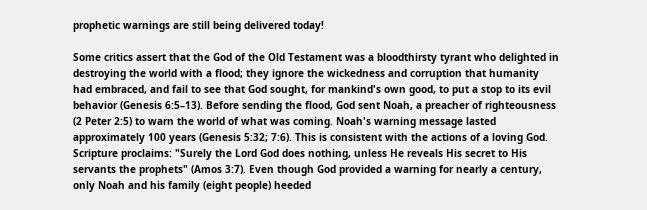prophetic warnings are still being delivered today!

Some critics assert that the God of the Old Testament was a bloodthirsty tyrant who delighted in destroying the world with a flood; they ignore the wickedness and corruption that humanity had embraced, and fail to see that God sought, for mankind's own good, to put a stop to its evil behavior (Genesis 6:5–13). Before sending the flood, God sent Noah, a preacher of righteousness (2 Peter 2:5) to warn the world of what was coming. Noah's warning message lasted approximately 100 years (Genesis 5:32; 7:6). This is consistent with the actions of a loving God. Scripture proclaims: "Surely the Lord God does nothing, unless He reveals His secret to His servants the prophets" (Amos 3:7). Even though God provided a warning for nearly a century, only Noah and his family (eight people) heeded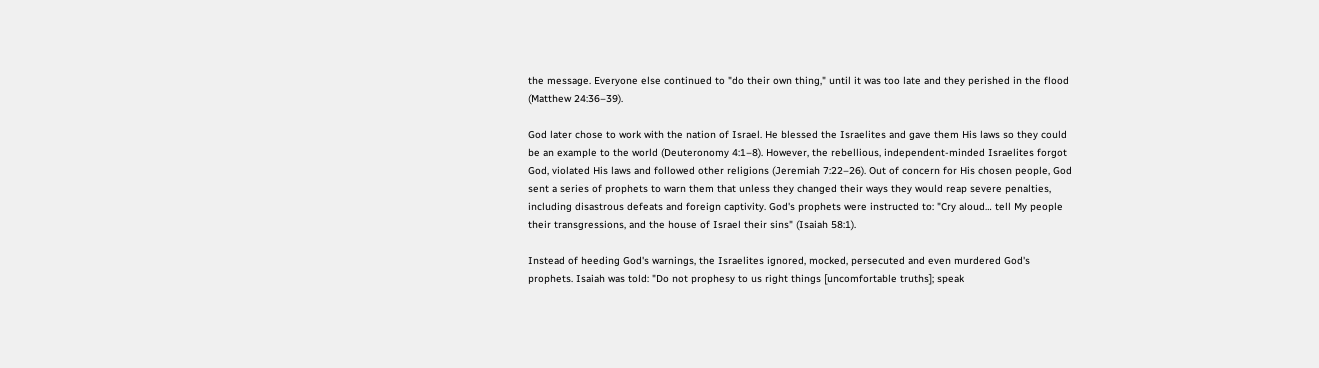the message. Everyone else continued to "do their own thing," until it was too late and they perished in the flood (Matthew 24:36–39).

God later chose to work with the nation of Israel. He blessed the Israelites and gave them His laws so they could be an example to the world (Deuteronomy 4:1–8). However, the rebellious, independent-minded Israelites forgot God, violated His laws and followed other religions (Jeremiah 7:22–26). Out of concern for His chosen people, God sent a series of prophets to warn them that unless they changed their ways they would reap severe penalties, including disastrous defeats and foreign captivity. God's prophets were instructed to: "Cry aloud… tell My people their transgressions, and the house of Israel their sins" (Isaiah 58:1).

Instead of heeding God's warnings, the Israelites ignored, mocked, persecuted and even murdered God's prophets. Isaiah was told: "Do not prophesy to us right things [uncomfortable truths]; speak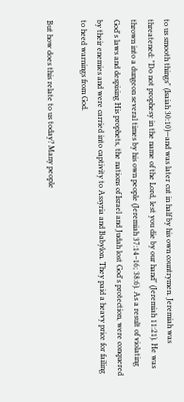to us smooth things" (Isaiah 30:10)—and was later cut in half by his own countrymen. Jeremiah was threatened: "Do not prophesy in the name of the Lord, lest you die by our hand" (Jeremiah 11:21). He was thrown into a dungeon several times by his own people (Jeremiah 37:14–16; 38:6). As a result of violating God's laws and despising His prophets, the nations of Israel and Judah lost God's protection, were conquered by their enemies and were carried into captivity to Assyria and Babylon. They paid a heavy price for failing to heed warnings from God.

But how does this relate to us today? Many people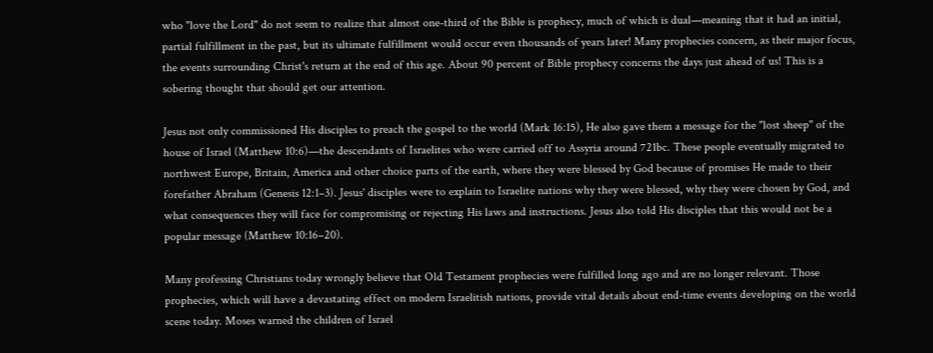who "love the Lord" do not seem to realize that almost one-third of the Bible is prophecy, much of which is dual—meaning that it had an initial, partial fulfillment in the past, but its ultimate fulfillment would occur even thousands of years later! Many prophecies concern, as their major focus, the events surrounding Christ's return at the end of this age. About 90 percent of Bible prophecy concerns the days just ahead of us! This is a sobering thought that should get our attention.

Jesus not only commissioned His disciples to preach the gospel to the world (Mark 16:15), He also gave them a message for the "lost sheep" of the house of Israel (Matthew 10:6)—the descendants of Israelites who were carried off to Assyria around 721bc. These people eventually migrated to northwest Europe, Britain, America and other choice parts of the earth, where they were blessed by God because of promises He made to their forefather Abraham (Genesis 12:1–3). Jesus' disciples were to explain to Israelite nations why they were blessed, why they were chosen by God, and what consequences they will face for compromising or rejecting His laws and instructions. Jesus also told His disciples that this would not be a popular message (Matthew 10:16–20).

Many professing Christians today wrongly believe that Old Testament prophecies were fulfilled long ago and are no longer relevant. Those prophecies, which will have a devastating effect on modern Israelitish nations, provide vital details about end-time events developing on the world scene today. Moses warned the children of Israel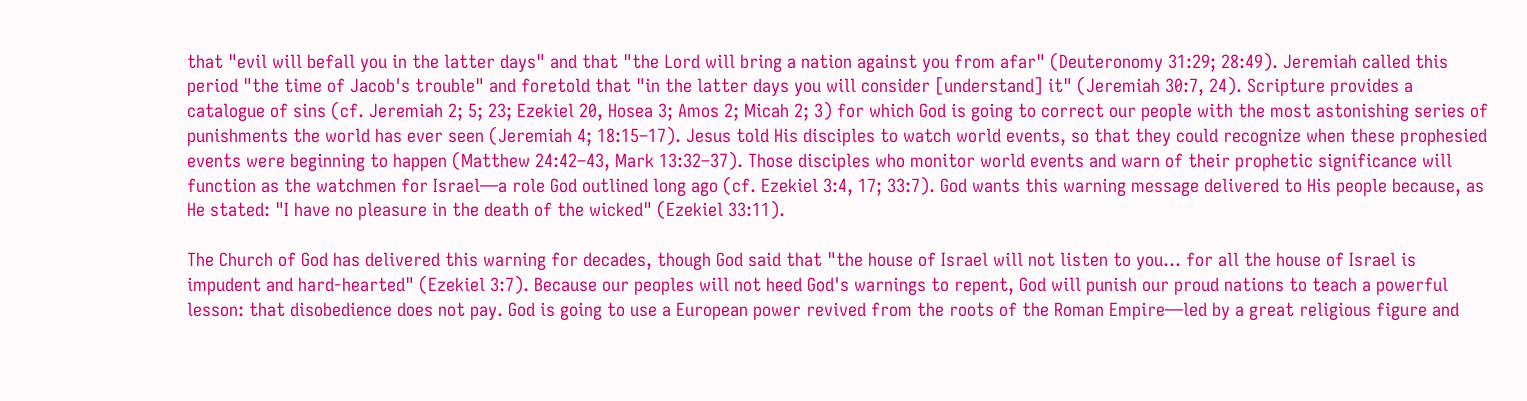that "evil will befall you in the latter days" and that "the Lord will bring a nation against you from afar" (Deuteronomy 31:29; 28:49). Jeremiah called this period "the time of Jacob's trouble" and foretold that "in the latter days you will consider [understand] it" (Jeremiah 30:7, 24). Scripture provides a catalogue of sins (cf. Jeremiah 2; 5; 23; Ezekiel 20, Hosea 3; Amos 2; Micah 2; 3) for which God is going to correct our people with the most astonishing series of punishments the world has ever seen (Jeremiah 4; 18:15–17). Jesus told His disciples to watch world events, so that they could recognize when these prophesied events were beginning to happen (Matthew 24:42–43, Mark 13:32–37). Those disciples who monitor world events and warn of their prophetic significance will function as the watchmen for Israel—a role God outlined long ago (cf. Ezekiel 3:4, 17; 33:7). God wants this warning message delivered to His people because, as He stated: "I have no pleasure in the death of the wicked" (Ezekiel 33:11).

The Church of God has delivered this warning for decades, though God said that "the house of Israel will not listen to you… for all the house of Israel is impudent and hard-hearted" (Ezekiel 3:7). Because our peoples will not heed God's warnings to repent, God will punish our proud nations to teach a powerful lesson: that disobedience does not pay. God is going to use a European power revived from the roots of the Roman Empire—led by a great religious figure and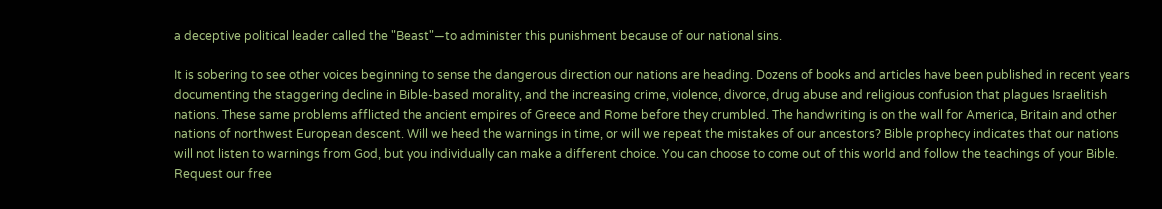a deceptive political leader called the "Beast"—to administer this punishment because of our national sins.

It is sobering to see other voices beginning to sense the dangerous direction our nations are heading. Dozens of books and articles have been published in recent years documenting the staggering decline in Bible-based morality, and the increasing crime, violence, divorce, drug abuse and religious confusion that plagues Israelitish nations. These same problems afflicted the ancient empires of Greece and Rome before they crumbled. The handwriting is on the wall for America, Britain and other nations of northwest European descent. Will we heed the warnings in time, or will we repeat the mistakes of our ancestors? Bible prophecy indicates that our nations will not listen to warnings from God, but you individually can make a different choice. You can choose to come out of this world and follow the teachings of your Bible. Request our free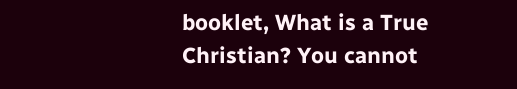booklet, What is a True Christian? You cannot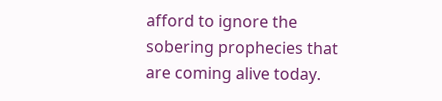afford to ignore the sobering prophecies that are coming alive today.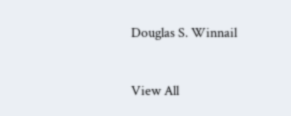Douglas S. Winnail


View All